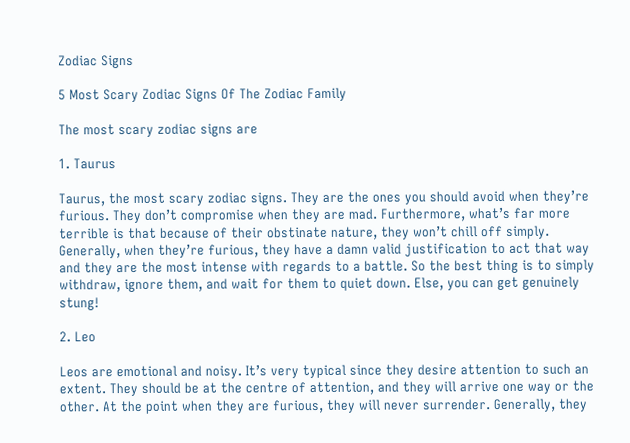Zodiac Signs

5 Most Scary Zodiac Signs Of The Zodiac Family

The most scary zodiac signs are

1. Taurus

Taurus, the most scary zodiac signs. They are the ones you should avoid when they’re furious. They don’t compromise when they are mad. Furthermore, what’s far more terrible is that because of their obstinate nature, they won’t chill off simply. Generally, when they’re furious, they have a damn valid justification to act that way and they are the most intense with regards to a battle. So the best thing is to simply withdraw, ignore them, and wait for them to quiet down. Else, you can get genuinely stung!

2. Leo

Leos are emotional and noisy. It’s very typical since they desire attention to such an extent. They should be at the centre of attention, and they will arrive one way or the other. At the point when they are furious, they will never surrender. Generally, they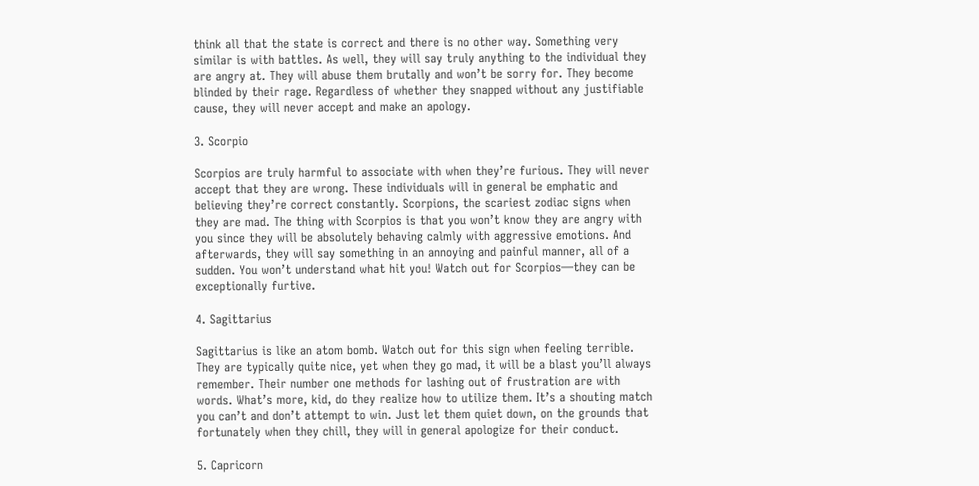think all that the state is correct and there is no other way. Something very similar is with battles. As well, they will say truly anything to the individual they are angry at. They will abuse them brutally and won’t be sorry for. They become blinded by their rage. Regardless of whether they snapped without any justifiable cause, they will never accept and make an apology.

3. Scorpio

Scorpios are truly harmful to associate with when they’re furious. They will never accept that they are wrong. These individuals will in general be emphatic and believing they’re correct constantly. Scorpions, the scariest zodiac signs when they are mad. The thing with Scorpios is that you won’t know they are angry with you since they will be absolutely behaving calmly with aggressive emotions. And afterwards, they will say something in an annoying and painful manner, all of a sudden. You won’t understand what hit you! Watch out for Scorpios—they can be exceptionally furtive.

4. Sagittarius

Sagittarius is like an atom bomb. Watch out for this sign when feeling terrible. They are typically quite nice, yet when they go mad, it will be a blast you’ll always remember. Their number one methods for lashing out of frustration are with words. What’s more, kid, do they realize how to utilize them. It’s a shouting match you can’t and don’t attempt to win. Just let them quiet down, on the grounds that fortunately when they chill, they will in general apologize for their conduct.

5. Capricorn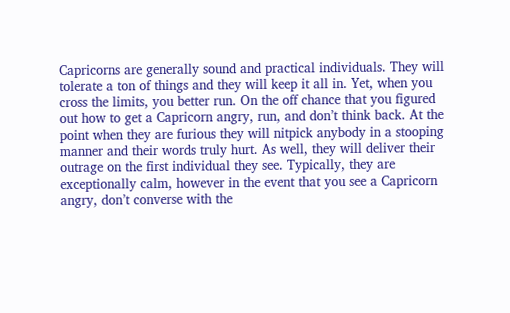Capricorns are generally sound and practical individuals. They will tolerate a ton of things and they will keep it all in. Yet, when you cross the limits, you better run. On the off chance that you figured out how to get a Capricorn angry, run, and don’t think back. At the point when they are furious they will nitpick anybody in a stooping manner and their words truly hurt. As well, they will deliver their outrage on the first individual they see. Typically, they are exceptionally calm, however in the event that you see a Capricorn angry, don’t converse with the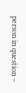person in question –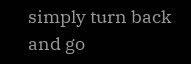simply turn back and go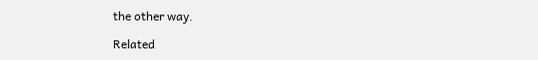the other way.

Related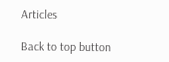Articles

Back to top button